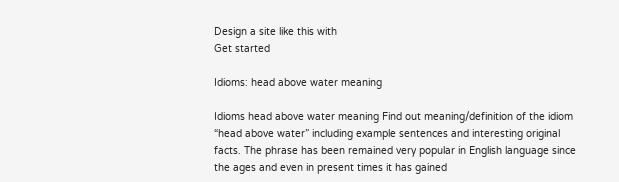Design a site like this with
Get started

Idioms: head above water meaning

Idioms head above water meaning Find out meaning/definition of the idiom “head above water” including example sentences and interesting original facts. The phrase has been remained very popular in English language since the ages and even in present times it has gained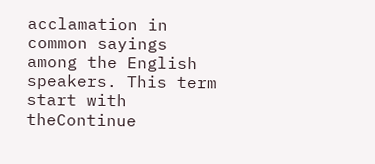acclamation in common sayings among the English speakers. This term start with theContinue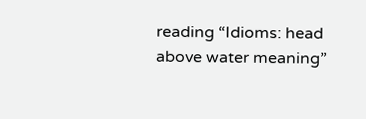reading “Idioms: head above water meaning”